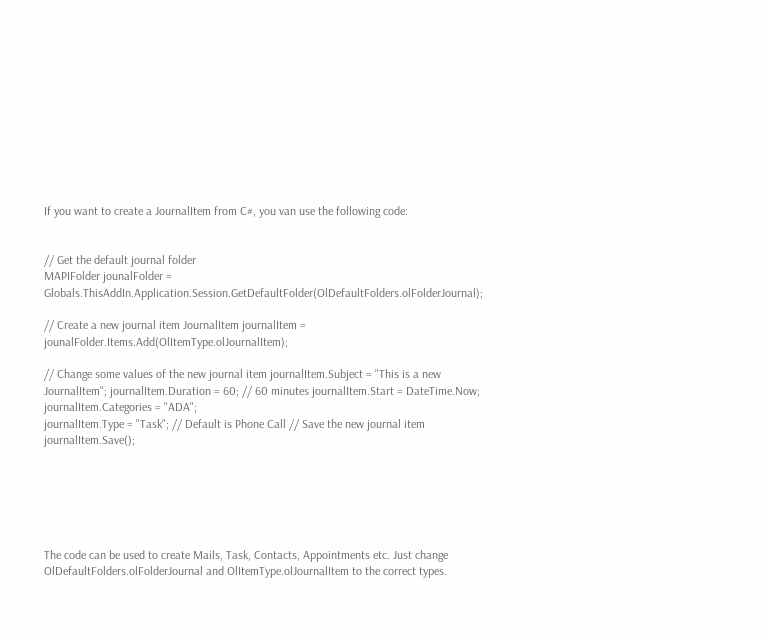If you want to create a JournalItem from C#, you van use the following code:


// Get the default journal folder
MAPIFolder jounalFolder = Globals.ThisAddIn.Application.Session.GetDefaultFolder(OlDefaultFolders.olFolderJournal);

// Create a new journal item JournalItem journalItem = jounalFolder.Items.Add(OlItemType.olJournalItem);

// Change some values of the new journal item journalItem.Subject = "This is a new JournalItem"; journalItem.Duration = 60; // 60 minutes journalItem.Start = DateTime.Now; journalItem.Categories = "ADA";
journalItem.Type = "Task"; // Default is Phone Call // Save the new journal item journalItem.Save();






The code can be used to create Mails, Task, Contacts, Appointments etc. Just change OlDefaultFolders.olFolderJournal and OlItemType.olJournalItem to the correct types.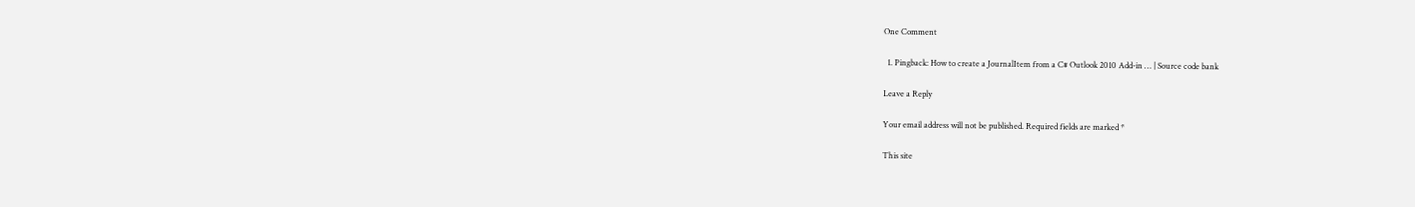One Comment

  1. Pingback: How to create a JournalItem from a C# Outlook 2010 Add-in … | Source code bank

Leave a Reply

Your email address will not be published. Required fields are marked *

This site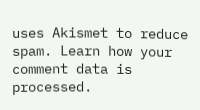uses Akismet to reduce spam. Learn how your comment data is processed.